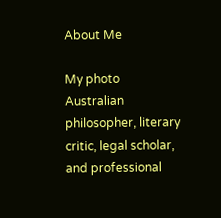About Me

My photo
Australian philosopher, literary critic, legal scholar, and professional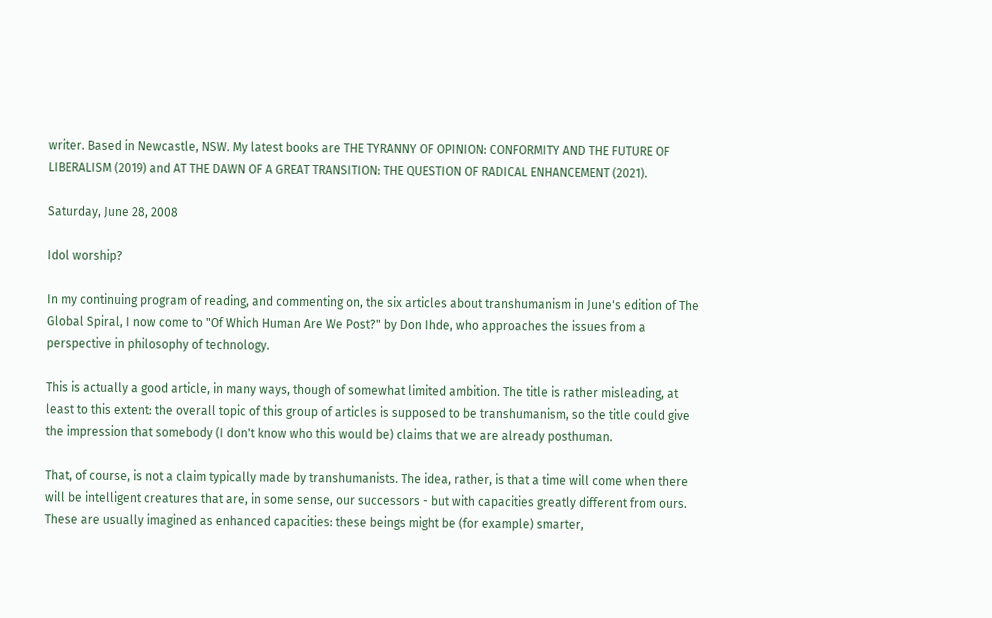writer. Based in Newcastle, NSW. My latest books are THE TYRANNY OF OPINION: CONFORMITY AND THE FUTURE OF LIBERALISM (2019) and AT THE DAWN OF A GREAT TRANSITION: THE QUESTION OF RADICAL ENHANCEMENT (2021).

Saturday, June 28, 2008

Idol worship?

In my continuing program of reading, and commenting on, the six articles about transhumanism in June's edition of The Global Spiral, I now come to "Of Which Human Are We Post?" by Don Ihde, who approaches the issues from a perspective in philosophy of technology.

This is actually a good article, in many ways, though of somewhat limited ambition. The title is rather misleading, at least to this extent: the overall topic of this group of articles is supposed to be transhumanism, so the title could give the impression that somebody (I don't know who this would be) claims that we are already posthuman.

That, of course, is not a claim typically made by transhumanists. The idea, rather, is that a time will come when there will be intelligent creatures that are, in some sense, our successors - but with capacities greatly different from ours. These are usually imagined as enhanced capacities: these beings might be (for example) smarter,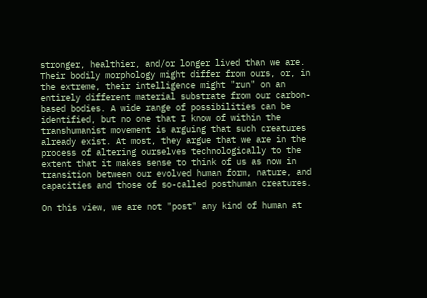stronger, healthier, and/or longer lived than we are. Their bodily morphology might differ from ours, or, in the extreme, their intelligence might "run" on an entirely different material substrate from our carbon-based bodies. A wide range of possibilities can be identified, but no one that I know of within the transhumanist movement is arguing that such creatures already exist. At most, they argue that we are in the process of altering ourselves technologically to the extent that it makes sense to think of us as now in transition between our evolved human form, nature, and capacities and those of so-called posthuman creatures.

On this view, we are not "post" any kind of human at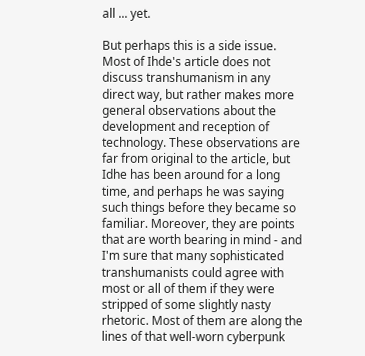all ... yet.

But perhaps this is a side issue. Most of Ihde's article does not discuss transhumanism in any direct way, but rather makes more general observations about the development and reception of technology. These observations are far from original to the article, but Idhe has been around for a long time, and perhaps he was saying such things before they became so familiar. Moreover, they are points that are worth bearing in mind - and I'm sure that many sophisticated transhumanists could agree with most or all of them if they were stripped of some slightly nasty rhetoric. Most of them are along the lines of that well-worn cyberpunk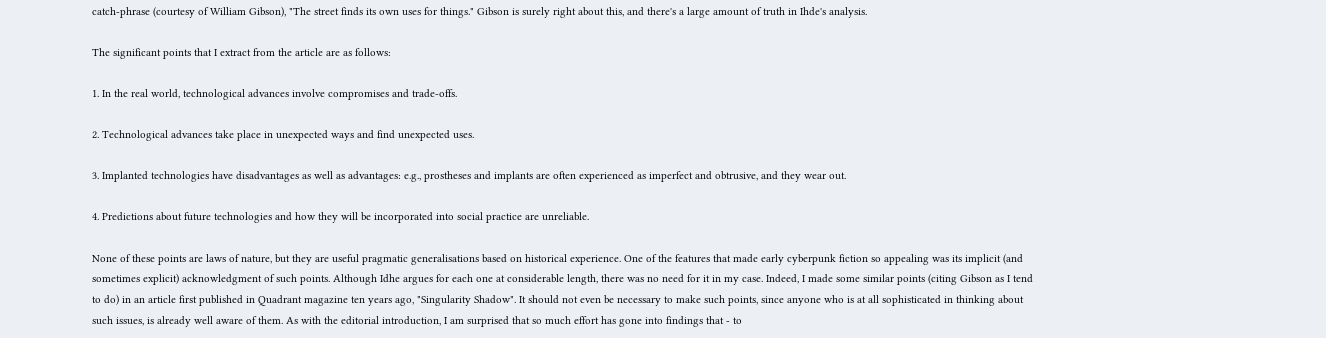catch-phrase (courtesy of William Gibson), "The street finds its own uses for things." Gibson is surely right about this, and there's a large amount of truth in Ihde's analysis.

The significant points that I extract from the article are as follows:

1. In the real world, technological advances involve compromises and trade-offs.

2. Technological advances take place in unexpected ways and find unexpected uses.

3. Implanted technologies have disadvantages as well as advantages: e.g., prostheses and implants are often experienced as imperfect and obtrusive, and they wear out.

4. Predictions about future technologies and how they will be incorporated into social practice are unreliable.

None of these points are laws of nature, but they are useful pragmatic generalisations based on historical experience. One of the features that made early cyberpunk fiction so appealing was its implicit (and sometimes explicit) acknowledgment of such points. Although Idhe argues for each one at considerable length, there was no need for it in my case. Indeed, I made some similar points (citing Gibson as I tend to do) in an article first published in Quadrant magazine ten years ago, "Singularity Shadow". It should not even be necessary to make such points, since anyone who is at all sophisticated in thinking about such issues, is already well aware of them. As with the editorial introduction, I am surprised that so much effort has gone into findings that - to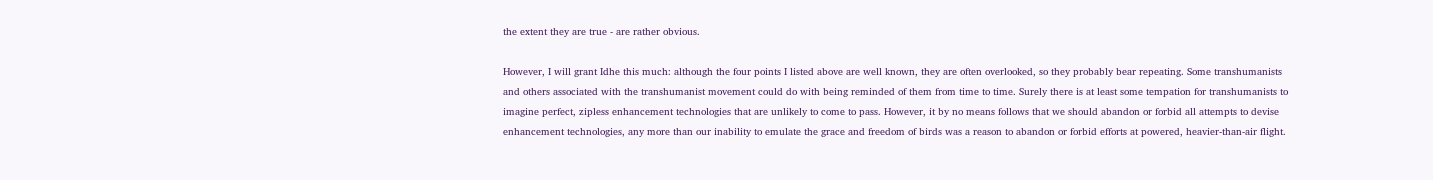the extent they are true - are rather obvious.

However, I will grant Idhe this much: although the four points I listed above are well known, they are often overlooked, so they probably bear repeating. Some transhumanists and others associated with the transhumanist movement could do with being reminded of them from time to time. Surely there is at least some tempation for transhumanists to imagine perfect, zipless enhancement technologies that are unlikely to come to pass. However, it by no means follows that we should abandon or forbid all attempts to devise enhancement technologies, any more than our inability to emulate the grace and freedom of birds was a reason to abandon or forbid efforts at powered, heavier-than-air flight.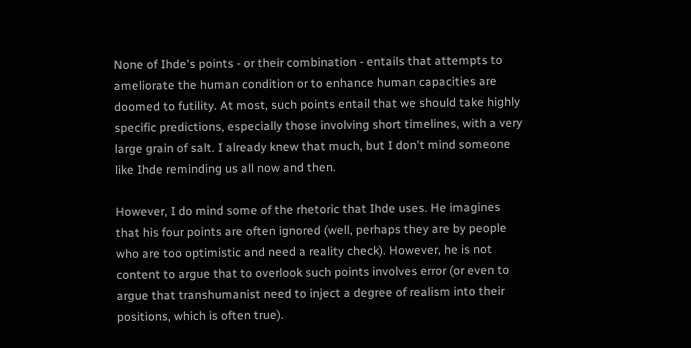None of Ihde's points - or their combination - entails that attempts to ameliorate the human condition or to enhance human capacities are doomed to futility. At most, such points entail that we should take highly specific predictions, especially those involving short timelines, with a very large grain of salt. I already knew that much, but I don't mind someone like Ihde reminding us all now and then.

However, I do mind some of the rhetoric that Ihde uses. He imagines that his four points are often ignored (well, perhaps they are by people who are too optimistic and need a reality check). However, he is not content to argue that to overlook such points involves error (or even to argue that transhumanist need to inject a degree of realism into their positions, which is often true).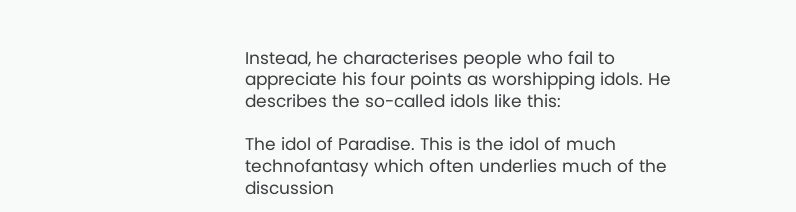Instead, he characterises people who fail to appreciate his four points as worshipping idols. He describes the so-called idols like this:

The idol of Paradise. This is the idol of much technofantasy which often underlies much of the discussion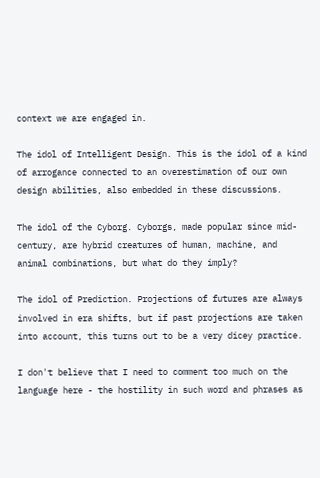context we are engaged in.

The idol of Intelligent Design. This is the idol of a kind of arrogance connected to an overestimation of our own design abilities, also embedded in these discussions.

The idol of the Cyborg. Cyborgs, made popular since mid-century, are hybrid creatures of human, machine, and animal combinations, but what do they imply?

The idol of Prediction. Projections of futures are always involved in era shifts, but if past projections are taken into account, this turns out to be a very dicey practice.

I don't believe that I need to comment too much on the language here - the hostility in such word and phrases as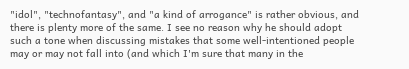"idol", "technofantasy", and "a kind of arrogance" is rather obvious, and there is plenty more of the same. I see no reason why he should adopt such a tone when discussing mistakes that some well-intentioned people may or may not fall into (and which I'm sure that many in the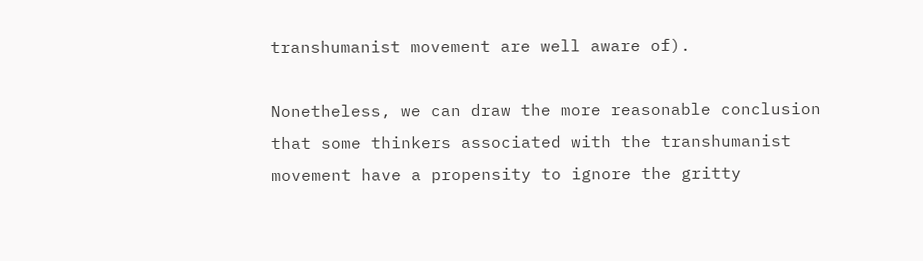transhumanist movement are well aware of).

Nonetheless, we can draw the more reasonable conclusion that some thinkers associated with the transhumanist movement have a propensity to ignore the gritty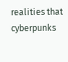realities that cyberpunks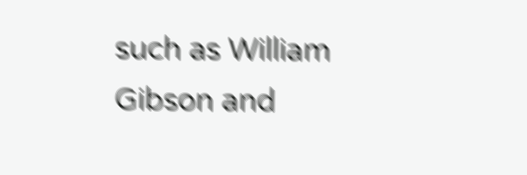such as William Gibson and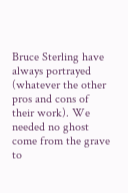Bruce Sterling have always portrayed (whatever the other pros and cons of their work). We needed no ghost come from the grave to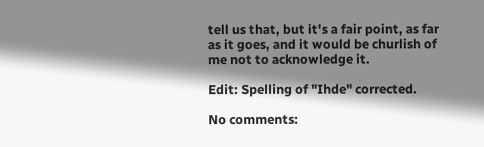tell us that, but it's a fair point, as far as it goes, and it would be churlish of me not to acknowledge it.

Edit: Spelling of "Ihde" corrected.

No comments: